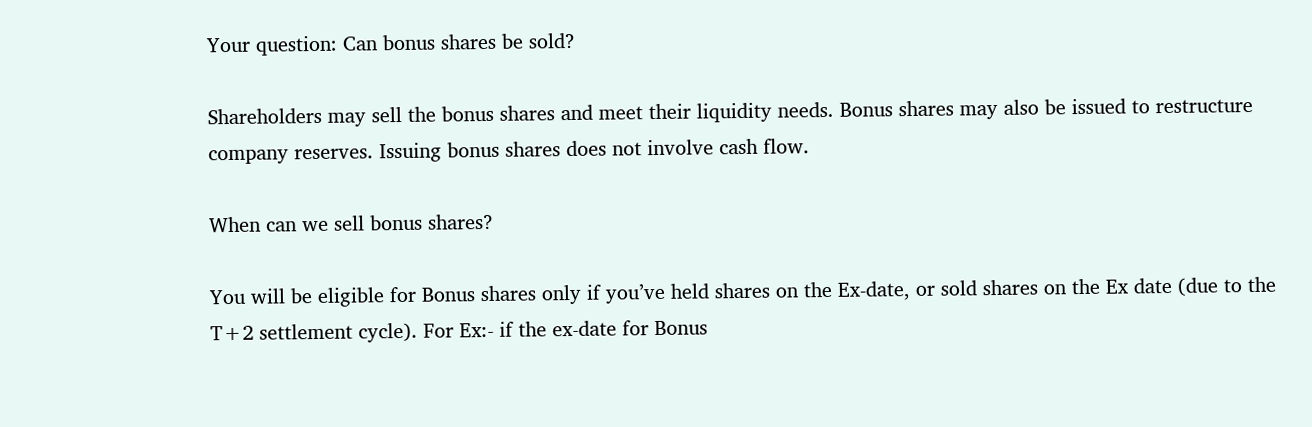Your question: Can bonus shares be sold?

Shareholders may sell the bonus shares and meet their liquidity needs. Bonus shares may also be issued to restructure company reserves. Issuing bonus shares does not involve cash flow.

When can we sell bonus shares?

You will be eligible for Bonus shares only if you’ve held shares on the Ex-date, or sold shares on the Ex date (due to the T+2 settlement cycle). For Ex:- if the ex-date for Bonus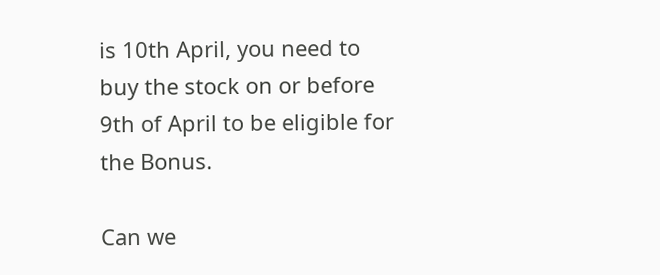is 10th April, you need to buy the stock on or before 9th of April to be eligible for the Bonus.

Can we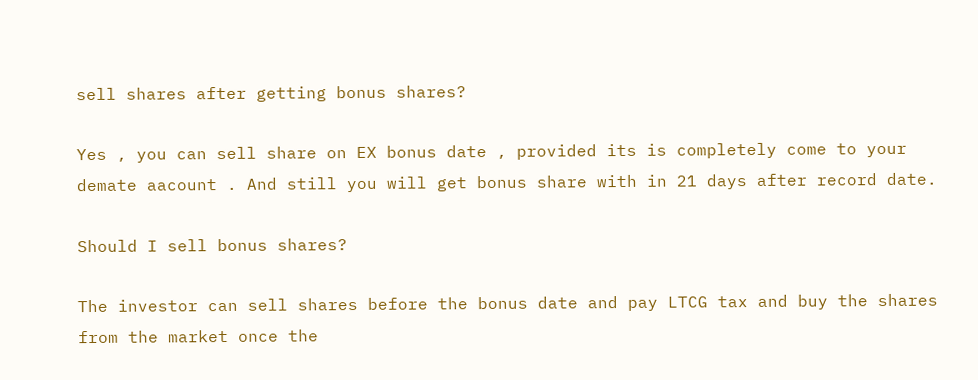sell shares after getting bonus shares?

Yes , you can sell share on EX bonus date , provided its is completely come to your demate aacount . And still you will get bonus share with in 21 days after record date.

Should I sell bonus shares?

The investor can sell shares before the bonus date and pay LTCG tax and buy the shares from the market once the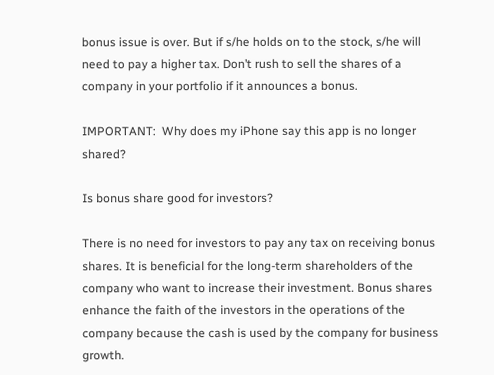bonus issue is over. But if s/he holds on to the stock, s/he will need to pay a higher tax. Don’t rush to sell the shares of a company in your portfolio if it announces a bonus.

IMPORTANT:  Why does my iPhone say this app is no longer shared?

Is bonus share good for investors?

There is no need for investors to pay any tax on receiving bonus shares. It is beneficial for the long-term shareholders of the company who want to increase their investment. Bonus shares enhance the faith of the investors in the operations of the company because the cash is used by the company for business growth.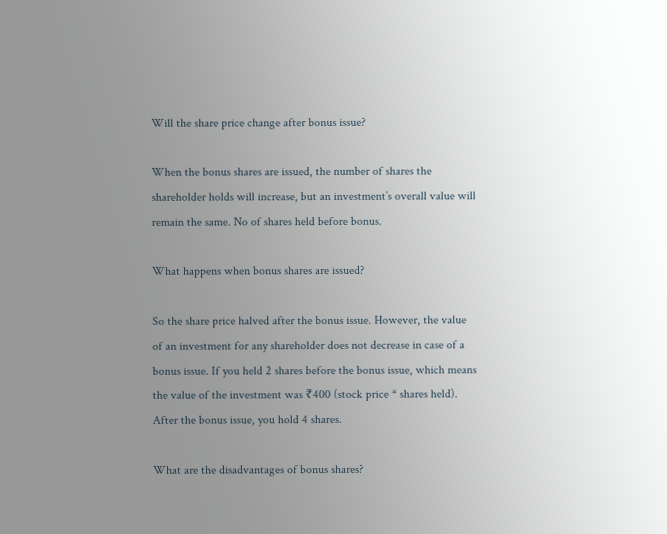Will the share price change after bonus issue?

When the bonus shares are issued, the number of shares the shareholder holds will increase, but an investment’s overall value will remain the same. No of shares held before bonus.

What happens when bonus shares are issued?

So the share price halved after the bonus issue. However, the value of an investment for any shareholder does not decrease in case of a bonus issue. If you held 2 shares before the bonus issue, which means the value of the investment was ₹400 (stock price * shares held). After the bonus issue, you hold 4 shares.

What are the disadvantages of bonus shares?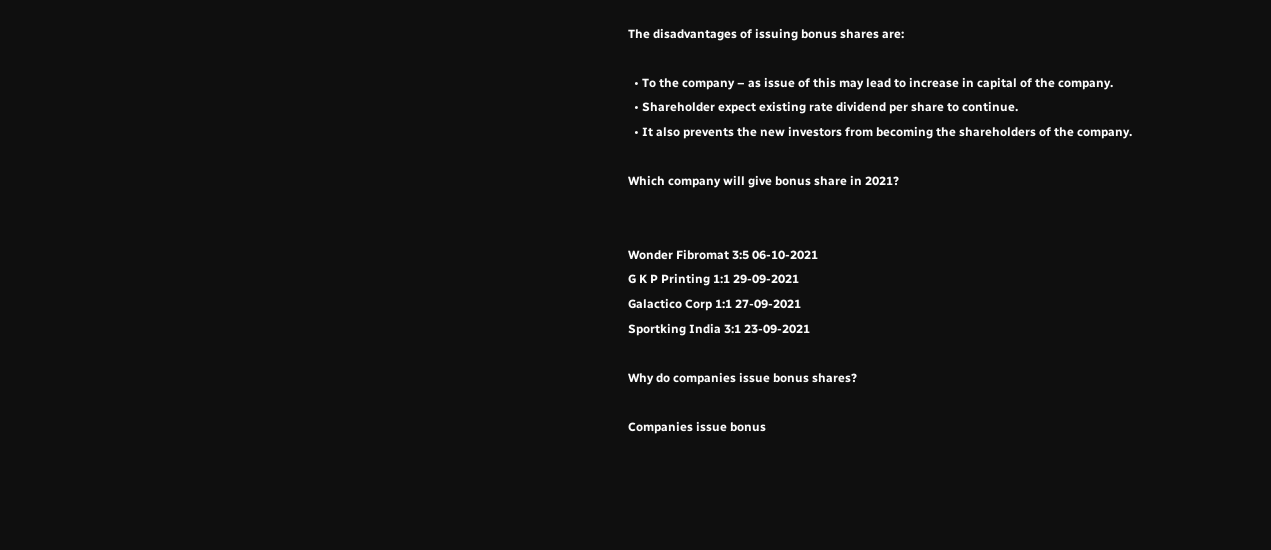The disadvantages of issuing bonus shares are:

  • To the company – as issue of this may lead to increase in capital of the company.
  • Shareholder expect existing rate dividend per share to continue.
  • It also prevents the new investors from becoming the shareholders of the company.

Which company will give bonus share in 2021?


Wonder Fibromat 3:5 06-10-2021
G K P Printing 1:1 29-09-2021
Galactico Corp 1:1 27-09-2021
Sportking India 3:1 23-09-2021

Why do companies issue bonus shares?

Companies issue bonus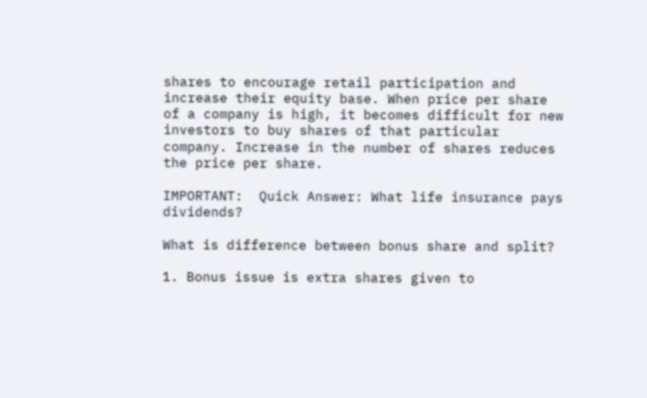shares to encourage retail participation and increase their equity base. When price per share of a company is high, it becomes difficult for new investors to buy shares of that particular company. Increase in the number of shares reduces the price per share.

IMPORTANT:  Quick Answer: What life insurance pays dividends?

What is difference between bonus share and split?

1. Bonus issue is extra shares given to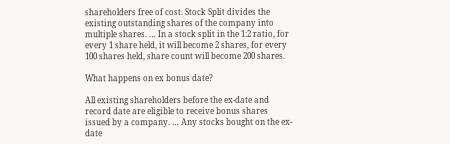shareholders free of cost. Stock Split divides the existing outstanding shares of the company into multiple shares. … In a stock split in the 1:2 ratio, for every 1 share held, it will become 2 shares, for every 100 shares held, share count will become 200 shares.

What happens on ex bonus date?

All existing shareholders before the ex-date and record date are eligible to receive bonus shares issued by a company. … Any stocks bought on the ex-date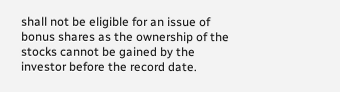shall not be eligible for an issue of bonus shares as the ownership of the stocks cannot be gained by the investor before the record date.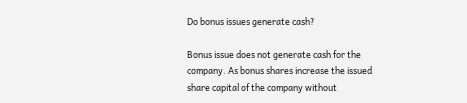Do bonus issues generate cash?

Bonus issue does not generate cash for the company. As bonus shares increase the issued share capital of the company without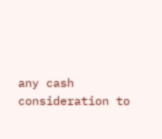any cash consideration to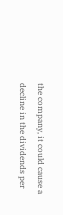the company, it could cause a decline in the dividends per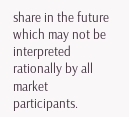share in the future which may not be interpreted rationally by all market participants.